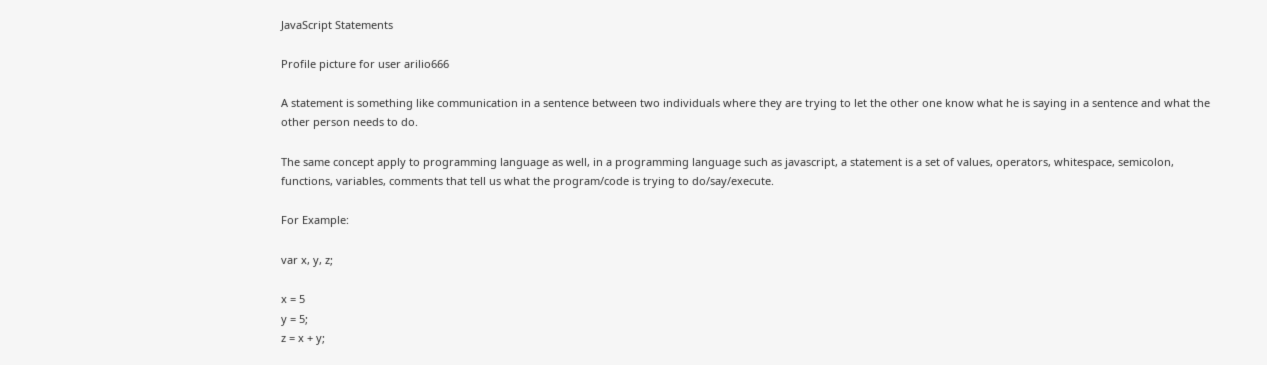JavaScript Statements

Profile picture for user arilio666

A statement is something like communication in a sentence between two individuals where they are trying to let the other one know what he is saying in a sentence and what the other person needs to do.

The same concept apply to programming language as well, in a programming language such as javascript, a statement is a set of values, operators, whitespace, semicolon, functions, variables, comments that tell us what the program/code is trying to do/say/execute.

For Example:

var x, y, z;

x = 5
y = 5;
z = x + y;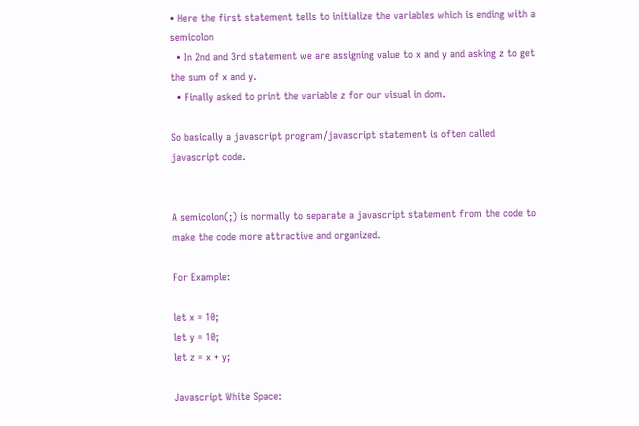• Here the first statement tells to initialize the variables which is ending with a semicolon
  • In 2nd and 3rd statement we are assigning value to x and y and asking z to get the sum of x and y.
  • Finally asked to print the variable z for our visual in dom.

So basically a javascript program/javascript statement is often called javascript code.


A semicolon(;) is normally to separate a javascript statement from the code to make the code more attractive and organized.

For Example:

let x = 10;
let y = 10;
let z = x + y;

Javascript White Space: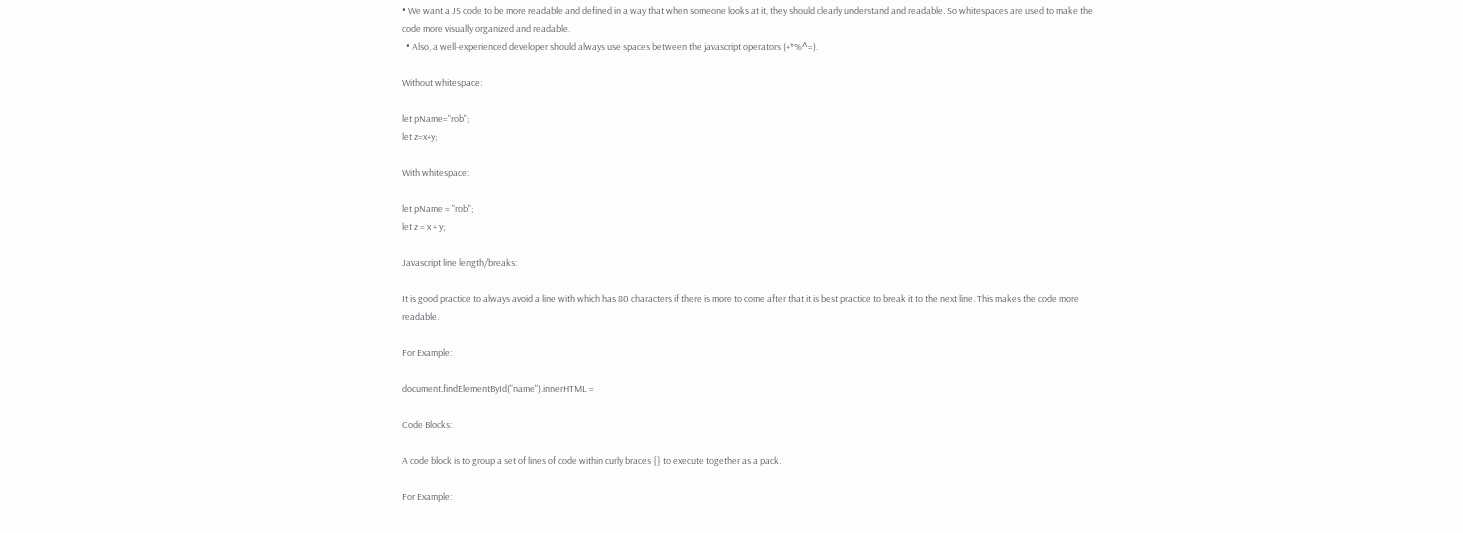• We want a JS code to be more readable and defined in a way that when someone looks at it, they should clearly understand and readable. So whitespaces are used to make the code more visually organized and readable.
  • Also, a well-experienced developer should always use spaces between the javascript operators (+*%^=).

Without whitespace:

let pName="rob";
let z=x+y;

With whitespace:

let pName = "rob";
let z = x + y;

Javascript line length/breaks:

It is good practice to always avoid a line with which has 80 characters if there is more to come after that it is best practice to break it to the next line. This makes the code more readable.

For Example:

document.findElementById("name").innerHTML =

Code Blocks:

A code block is to group a set of lines of code within curly braces {} to execute together as a pack.

For Example: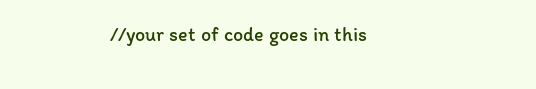//your set of code goes in this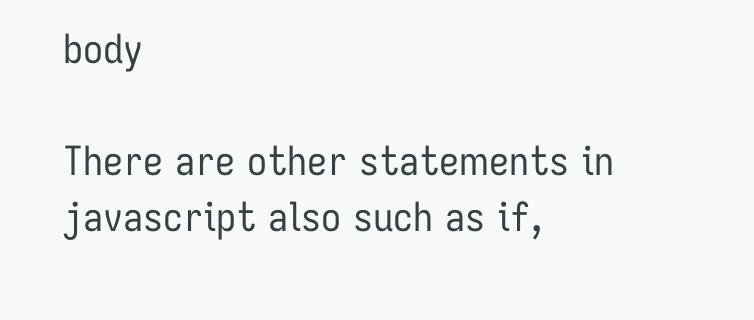body

There are other statements in javascript also such as if,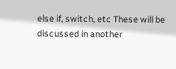else if, switch, etc These will be discussed in another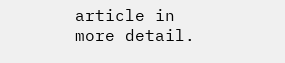article in more detail.